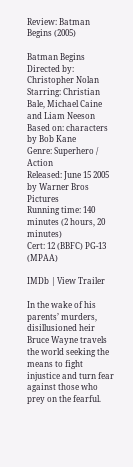Review: Batman Begins (2005)

Batman Begins
Directed by: Christopher Nolan
Starring: Christian Bale, Michael Caine and Liam Neeson
Based on: characters by Bob Kane
Genre: Superhero / Action
Released: June 15 2005
by Warner Bros Pictures
Running time: 140 minutes (2 hours, 20 minutes)
Cert: 12 (BBFC) PG-13 (MPAA)

IMDb | View Trailer

In the wake of his parents’ murders, disillusioned heir Bruce Wayne travels the world seeking the means to fight injustice and turn fear against those who prey on the fearful.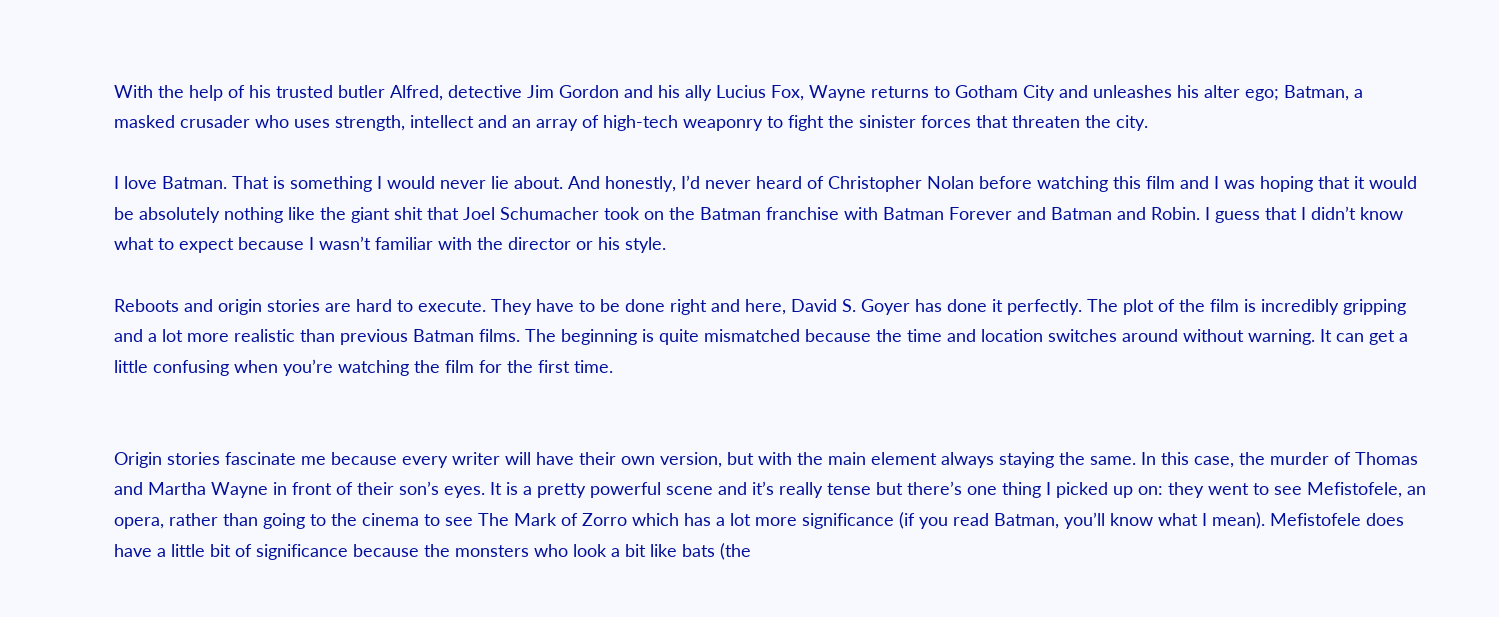With the help of his trusted butler Alfred, detective Jim Gordon and his ally Lucius Fox, Wayne returns to Gotham City and unleashes his alter ego; Batman, a masked crusader who uses strength, intellect and an array of high-tech weaponry to fight the sinister forces that threaten the city.

I love Batman. That is something I would never lie about. And honestly, I’d never heard of Christopher Nolan before watching this film and I was hoping that it would be absolutely nothing like the giant shit that Joel Schumacher took on the Batman franchise with Batman Forever and Batman and Robin. I guess that I didn’t know what to expect because I wasn’t familiar with the director or his style.

Reboots and origin stories are hard to execute. They have to be done right and here, David S. Goyer has done it perfectly. The plot of the film is incredibly gripping and a lot more realistic than previous Batman films. The beginning is quite mismatched because the time and location switches around without warning. It can get a little confusing when you’re watching the film for the first time.


Origin stories fascinate me because every writer will have their own version, but with the main element always staying the same. In this case, the murder of Thomas and Martha Wayne in front of their son’s eyes. It is a pretty powerful scene and it’s really tense but there’s one thing I picked up on: they went to see Mefistofele, an opera, rather than going to the cinema to see The Mark of Zorro which has a lot more significance (if you read Batman, you’ll know what I mean). Mefistofele does have a little bit of significance because the monsters who look a bit like bats (the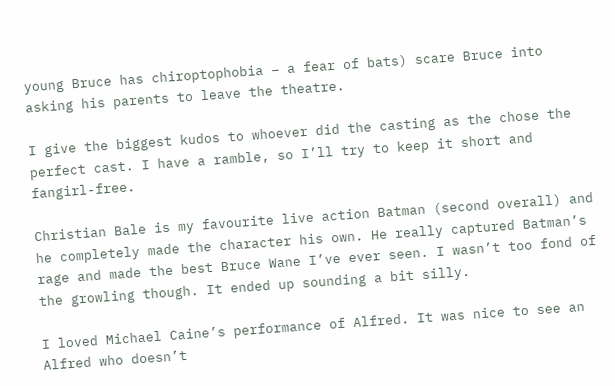young Bruce has chiroptophobia – a fear of bats) scare Bruce into asking his parents to leave the theatre.

I give the biggest kudos to whoever did the casting as the chose the perfect cast. I have a ramble, so I’ll try to keep it short and fangirl-free.

Christian Bale is my favourite live action Batman (second overall) and he completely made the character his own. He really captured Batman’s rage and made the best Bruce Wane I’ve ever seen. I wasn’t too fond of the growling though. It ended up sounding a bit silly.

I loved Michael Caine’s performance of Alfred. It was nice to see an Alfred who doesn’t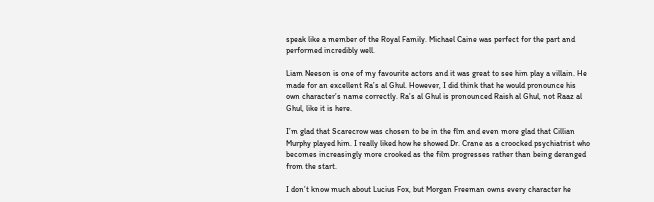speak like a member of the Royal Family. Michael Caine was perfect for the part and performed incredibly well.

Liam Neeson is one of my favourite actors and it was great to see him play a villain. He made for an excellent Ra’s al Ghul. However, I did think that he would pronounce his own character’s name correctly. Ra’s al Ghul is pronounced Raish al Ghul, not Raaz al Ghul, like it is here.

I’m glad that Scarecrow was chosen to be in the flm and even more glad that Cillian Murphy played him. I really liked how he showed Dr. Crane as a croocked psychiatrist who becomes increasingly more crooked as the film progresses rather than being deranged from the start.

I don’t know much about Lucius Fox, but Morgan Freeman owns every character he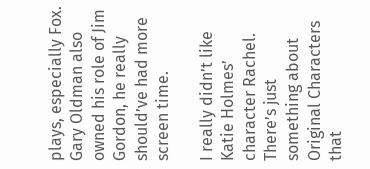plays, especially Fox. Gary Oldman also owned his role of Jim Gordon, he really should’ve had more screen time.

I really didn’t like Katie Holmes’ character Rachel. There’s just something about Original Characters that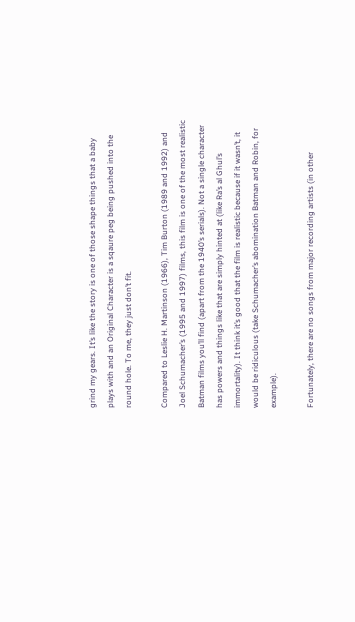grind my gears. It’s like the story is one of those shape things that a baby plays with and an Original Character is a sqaure peg being pushed into the round hole. To me, they just don’t fit.

Compared to Leslie H. Martinson (1966), Tim Burton (1989 and 1992) and Joel Schumacher’s (1995 and 1997) films, this film is one of the most realistic Batman films you’ll find (apart from the 1940’s serials). Not a single character has powers and things like that are simply hinted at (like Ra’s al Ghul’s immortality). It think it’s good that the film is realistic because if it wasn’t, it would be ridiculous (take Schumacher’s abomination Batman and Robin, for example).

Fortunately, there are no songs from major recording artists (in other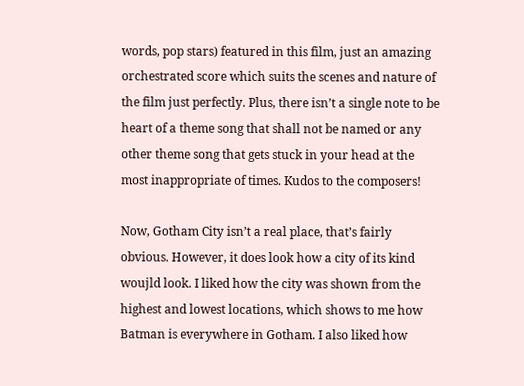words, pop stars) featured in this film, just an amazing orchestrated score which suits the scenes and nature of the film just perfectly. Plus, there isn’t a single note to be heart of a theme song that shall not be named or any other theme song that gets stuck in your head at the most inappropriate of times. Kudos to the composers!

Now, Gotham City isn’t a real place, that’s fairly obvious. However, it does look how a city of its kind woujld look. I liked how the city was shown from the highest and lowest locations, which shows to me how Batman is everywhere in Gotham. I also liked how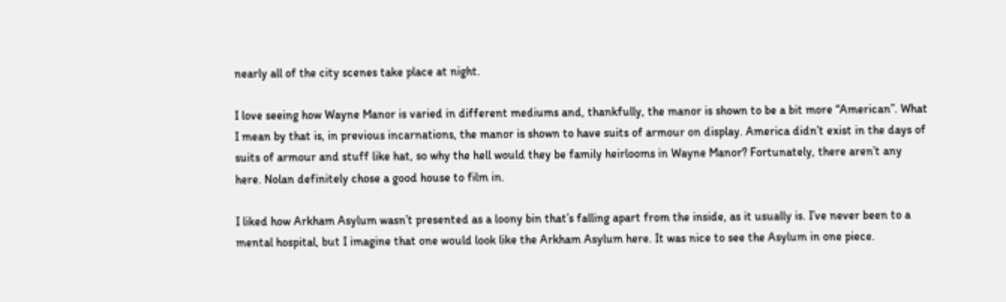nearly all of the city scenes take place at night.

I love seeing how Wayne Manor is varied in different mediums and, thankfully, the manor is shown to be a bit more “American”. What I mean by that is, in previous incarnations, the manor is shown to have suits of armour on display. America didn’t exist in the days of suits of armour and stuff like hat, so why the hell would they be family heirlooms in Wayne Manor? Fortunately, there aren’t any here. Nolan definitely chose a good house to film in.

I liked how Arkham Asylum wasn’t presented as a loony bin that’s falling apart from the inside, as it usually is. I’ve never been to a mental hospital, but I imagine that one would look like the Arkham Asylum here. It was nice to see the Asylum in one piece.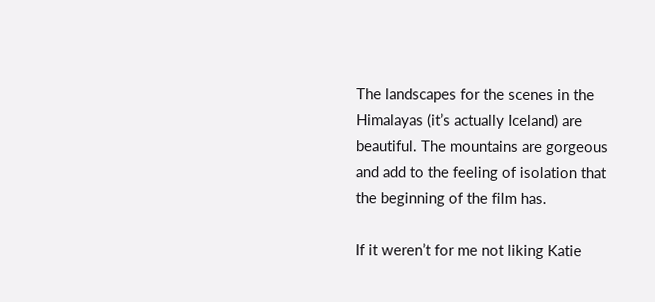The landscapes for the scenes in the Himalayas (it’s actually Iceland) are beautiful. The mountains are gorgeous and add to the feeling of isolation that the beginning of the film has.

If it weren’t for me not liking Katie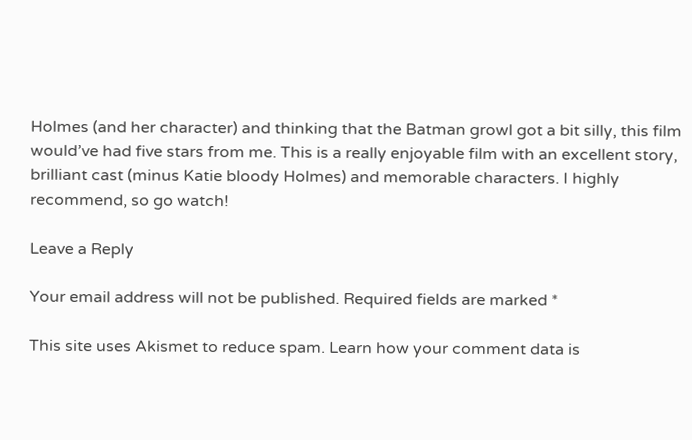Holmes (and her character) and thinking that the Batman growl got a bit silly, this film would’ve had five stars from me. This is a really enjoyable film with an excellent story, brilliant cast (minus Katie bloody Holmes) and memorable characters. I highly recommend, so go watch!

Leave a Reply

Your email address will not be published. Required fields are marked *

This site uses Akismet to reduce spam. Learn how your comment data is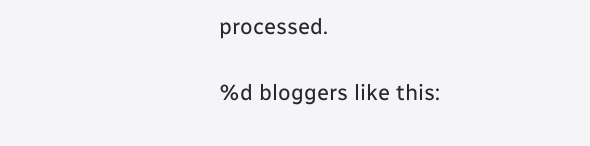processed.

%d bloggers like this: